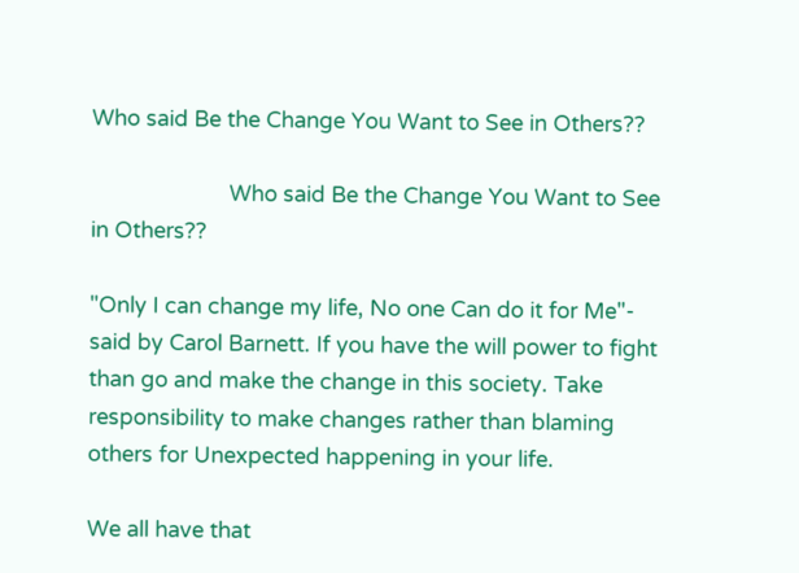Who said Be the Change You Want to See in Others??

                       Who said Be the Change You Want to See in Others??

"Only I can change my life, No one Can do it for Me"- said by Carol Barnett. If you have the will power to fight than go and make the change in this society. Take responsibility to make changes rather than blaming others for Unexpected happening in your life.

We all have that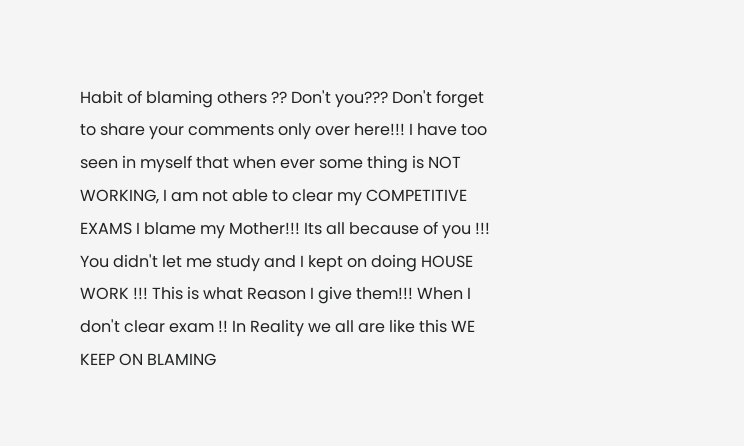Habit of blaming others ?? Don't you??? Don't forget to share your comments only over here!!! I have too seen in myself that when ever some thing is NOT WORKING, I am not able to clear my COMPETITIVE EXAMS I blame my Mother!!! Its all because of you !!! You didn't let me study and I kept on doing HOUSE WORK !!! This is what Reason I give them!!! When I don't clear exam !! In Reality we all are like this WE KEEP ON BLAMING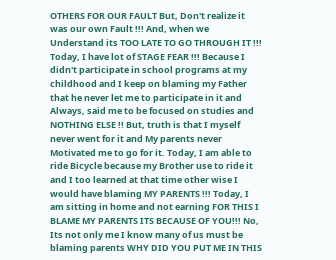OTHERS FOR OUR FAULT But, Don't realize it was our own Fault !!! And, when we Understand its TOO LATE TO GO THROUGH IT !!! Today, I have lot of STAGE FEAR !!! Because I didn't participate in school programs at my childhood and I keep on blaming my Father that he never let me to participate in it and Always, said me to be focused on studies and NOTHING ELSE !! But, truth is that I myself never went for it and My parents never Motivated me to go for it. Today, I am able to ride Bicycle because my Brother use to ride it and I too learned at that time other wise I would have blaming MY PARENTS !!! Today, I am sitting in home and not earning FOR THIS I BLAME MY PARENTS ITS BECAUSE OF YOU!!! No, Its not only me I know many of us must be blaming parents WHY DID YOU PUT ME IN THIS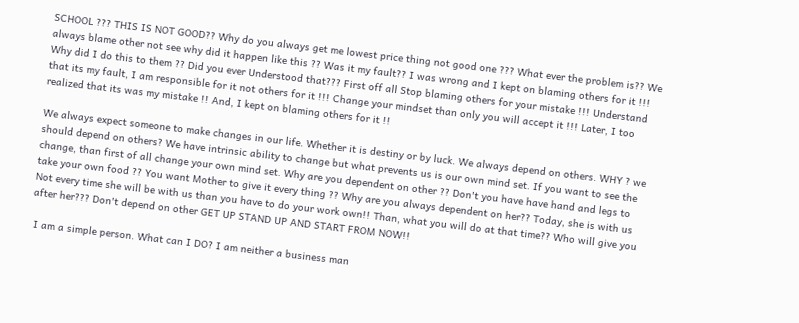SCHOOL ??? THIS IS NOT GOOD?? Why do you always get me lowest price thing not good one ??? What ever the problem is?? We always blame other not see why did it happen like this ?? Was it my fault?? I was wrong and I kept on blaming others for it !!! Why did I do this to them ?? Did you ever Understood that??? First off all Stop blaming others for your mistake !!! Understand that its my fault, I am responsible for it not others for it !!! Change your mindset than only you will accept it !!! Later, I too realized that its was my mistake !! And, I kept on blaming others for it !!

We always expect someone to make changes in our life. Whether it is destiny or by luck. We always depend on others. WHY ? we should depend on others? We have intrinsic ability to change but what prevents us is our own mind set. If you want to see the change, than first of all change your own mind set. Why are you dependent on other ?? Don't you have have hand and legs to take your own food ?? You want Mother to give it every thing ?? Why are you always dependent on her?? Today, she is with us Not every time she will be with us than you have to do your work own!! Than, what you will do at that time?? Who will give you after her??? Don't depend on other GET UP STAND UP AND START FROM NOW!!

 I am a simple person. What can I DO? I am neither a business man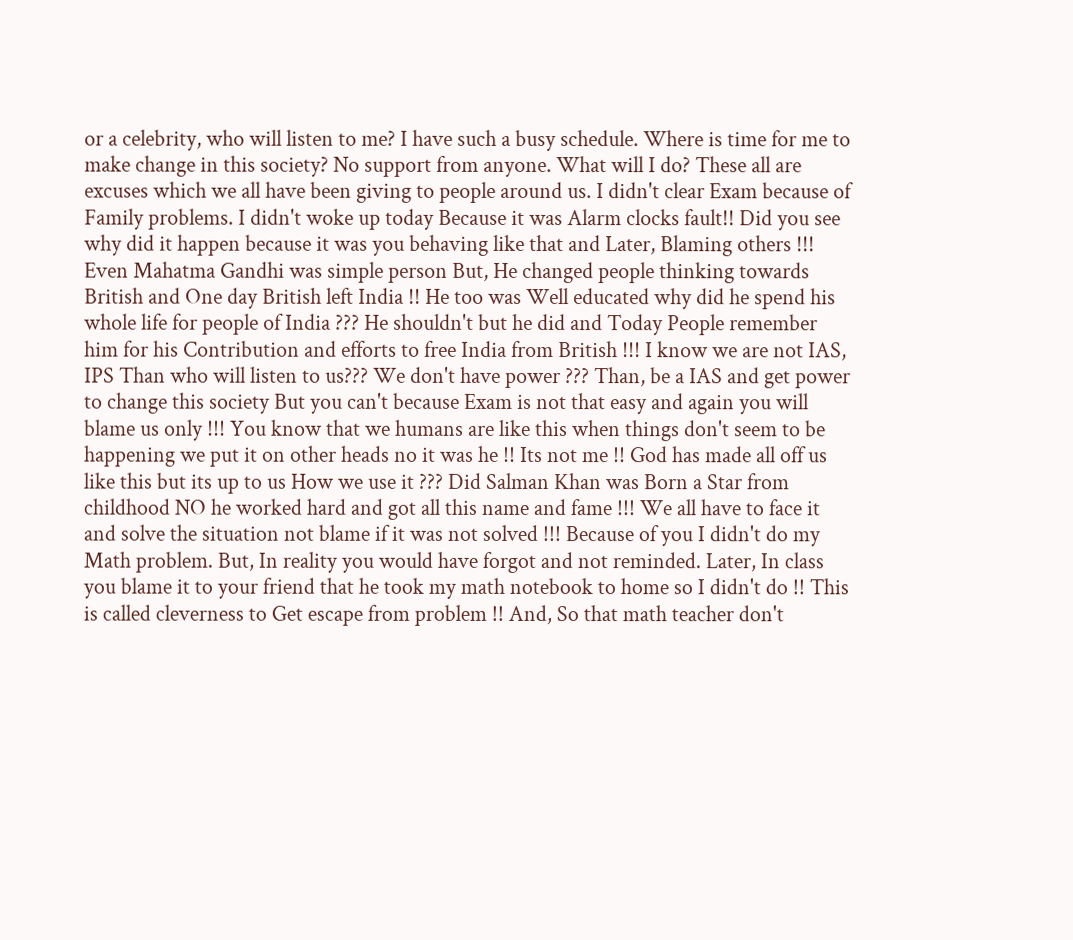or a celebrity, who will listen to me? I have such a busy schedule. Where is time for me to make change in this society? No support from anyone. What will I do? These all are excuses which we all have been giving to people around us. I didn't clear Exam because of Family problems. I didn't woke up today Because it was Alarm clocks fault!! Did you see why did it happen because it was you behaving like that and Later, Blaming others !!! Even Mahatma Gandhi was simple person But, He changed people thinking towards British and One day British left India !! He too was Well educated why did he spend his whole life for people of India ??? He shouldn't but he did and Today People remember him for his Contribution and efforts to free India from British !!! I know we are not IAS, IPS Than who will listen to us??? We don't have power ??? Than, be a IAS and get power to change this society But you can't because Exam is not that easy and again you will blame us only !!! You know that we humans are like this when things don't seem to be happening we put it on other heads no it was he !! Its not me !! God has made all off us like this but its up to us How we use it ??? Did Salman Khan was Born a Star from childhood NO he worked hard and got all this name and fame !!! We all have to face it and solve the situation not blame if it was not solved !!! Because of you I didn't do my Math problem. But, In reality you would have forgot and not reminded. Later, In class you blame it to your friend that he took my math notebook to home so I didn't do !! This is called cleverness to Get escape from problem !! And, So that math teacher don't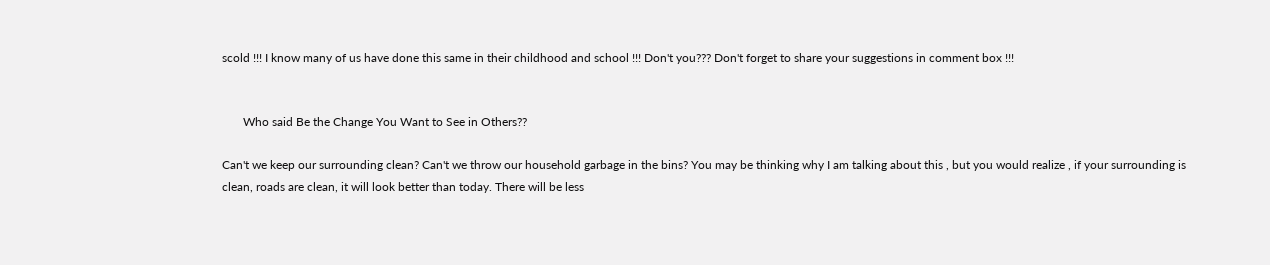scold !!! I know many of us have done this same in their childhood and school !!! Don't you??? Don't forget to share your suggestions in comment box !!!


       Who said Be the Change You Want to See in Others??

Can't we keep our surrounding clean? Can't we throw our household garbage in the bins? You may be thinking why I am talking about this , but you would realize , if your surrounding is clean, roads are clean, it will look better than today. There will be less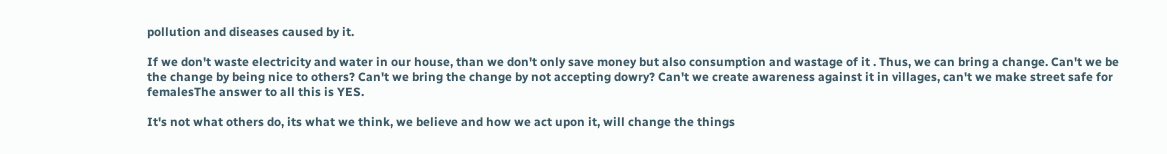pollution and diseases caused by it.

If we don't waste electricity and water in our house, than we don't only save money but also consumption and wastage of it . Thus, we can bring a change. Can't we be the change by being nice to others? Can't we bring the change by not accepting dowry? Can't we create awareness against it in villages, can't we make street safe for femalesThe answer to all this is YES.

It's not what others do, its what we think, we believe and how we act upon it, will change the things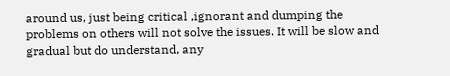around us, just being critical ,ignorant and dumping the problems on others will not solve the issues. It will be slow and gradual but do understand, any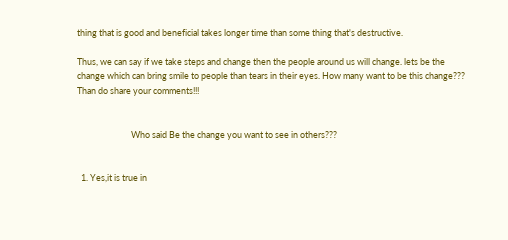thing that is good and beneficial takes longer time than some thing that's destructive.

Thus, we can say if we take steps and change then the people around us will change. lets be the change which can bring smile to people than tears in their eyes. How many want to be this change??? Than do share your comments!!!


                           Who said Be the change you want to see in others???


  1. Yes,it is true in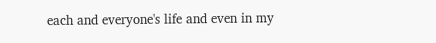each and everyone's life and even in my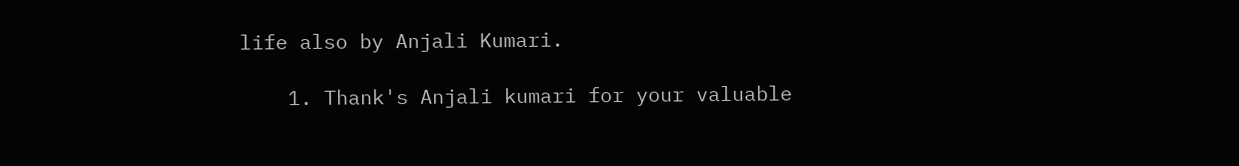life also by Anjali Kumari.

    1. Thank's Anjali kumari for your valuable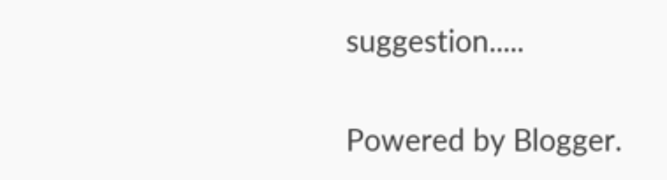suggestion.....


Powered by Blogger.